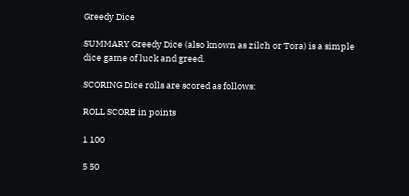Greedy Dice

SUMMARY Greedy Dice (also known as zilch or Tora) is a simple dice game of luck and greed.

SCORING Dice rolls are scored as follows:

ROLL SCORE in points

1 100

5 50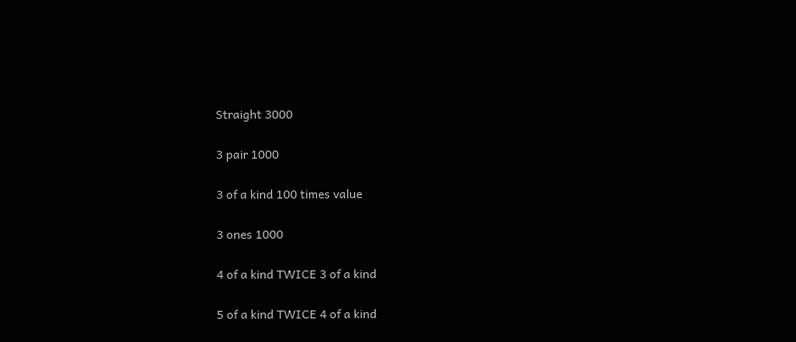Straight 3000

3 pair 1000

3 of a kind 100 times value

3 ones 1000

4 of a kind TWICE 3 of a kind

5 of a kind TWICE 4 of a kind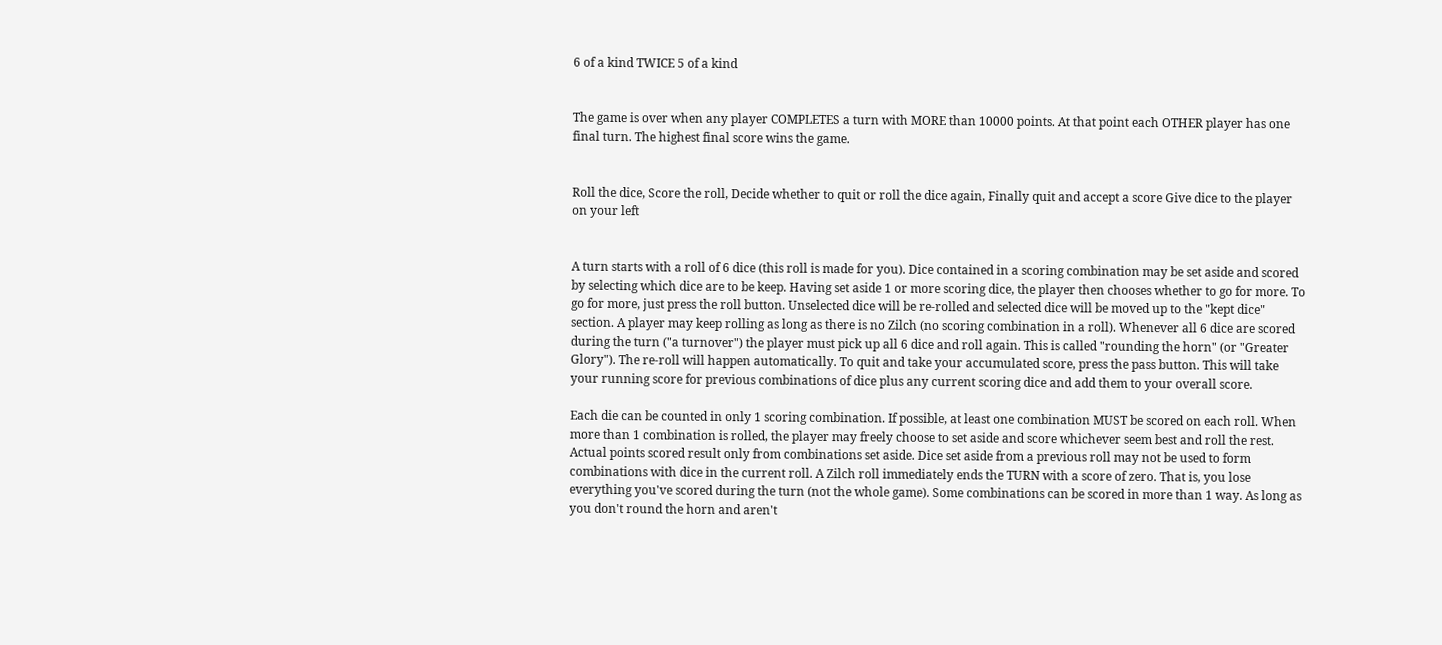6 of a kind TWICE 5 of a kind


The game is over when any player COMPLETES a turn with MORE than 10000 points. At that point each OTHER player has one final turn. The highest final score wins the game.


Roll the dice, Score the roll, Decide whether to quit or roll the dice again, Finally quit and accept a score Give dice to the player on your left


A turn starts with a roll of 6 dice (this roll is made for you). Dice contained in a scoring combination may be set aside and scored by selecting which dice are to be keep. Having set aside 1 or more scoring dice, the player then chooses whether to go for more. To go for more, just press the roll button. Unselected dice will be re-rolled and selected dice will be moved up to the "kept dice" section. A player may keep rolling as long as there is no Zilch (no scoring combination in a roll). Whenever all 6 dice are scored during the turn ("a turnover") the player must pick up all 6 dice and roll again. This is called "rounding the horn" (or "Greater Glory"). The re-roll will happen automatically. To quit and take your accumulated score, press the pass button. This will take your running score for previous combinations of dice plus any current scoring dice and add them to your overall score.

Each die can be counted in only 1 scoring combination. If possible, at least one combination MUST be scored on each roll. When more than 1 combination is rolled, the player may freely choose to set aside and score whichever seem best and roll the rest. Actual points scored result only from combinations set aside. Dice set aside from a previous roll may not be used to form combinations with dice in the current roll. A Zilch roll immediately ends the TURN with a score of zero. That is, you lose everything you've scored during the turn (not the whole game). Some combinations can be scored in more than 1 way. As long as you don't round the horn and aren't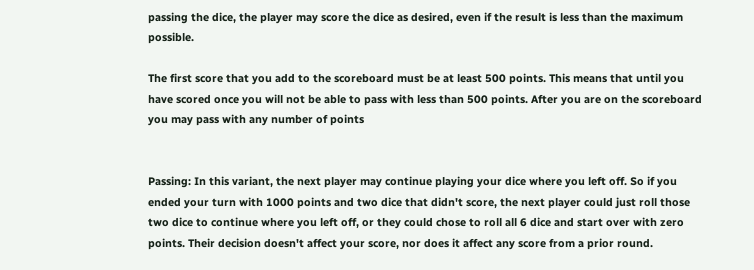passing the dice, the player may score the dice as desired, even if the result is less than the maximum possible.

The first score that you add to the scoreboard must be at least 500 points. This means that until you have scored once you will not be able to pass with less than 500 points. After you are on the scoreboard you may pass with any number of points


Passing: In this variant, the next player may continue playing your dice where you left off. So if you ended your turn with 1000 points and two dice that didn't score, the next player could just roll those two dice to continue where you left off, or they could chose to roll all 6 dice and start over with zero points. Their decision doesn't affect your score, nor does it affect any score from a prior round.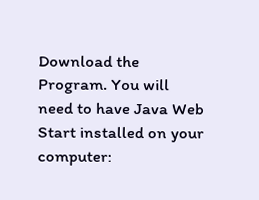Download the Program. You will need to have Java Web Start installed on your computer: